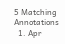5 Matching Annotations
  1. Apr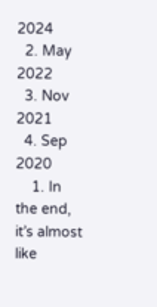2024
  2. May 2022
  3. Nov 2021
  4. Sep 2020
    1. In the end, it’s almost like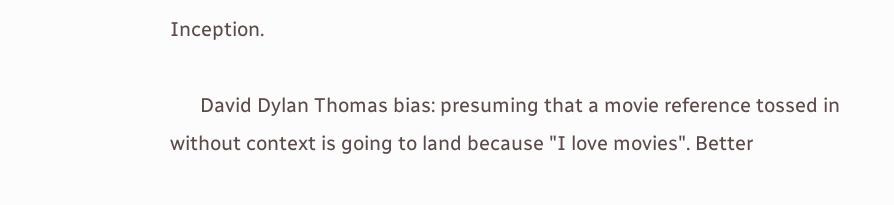Inception.

      David Dylan Thomas bias: presuming that a movie reference tossed in without context is going to land because "I love movies". Better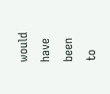would have been to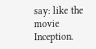say: like the movie Inception.